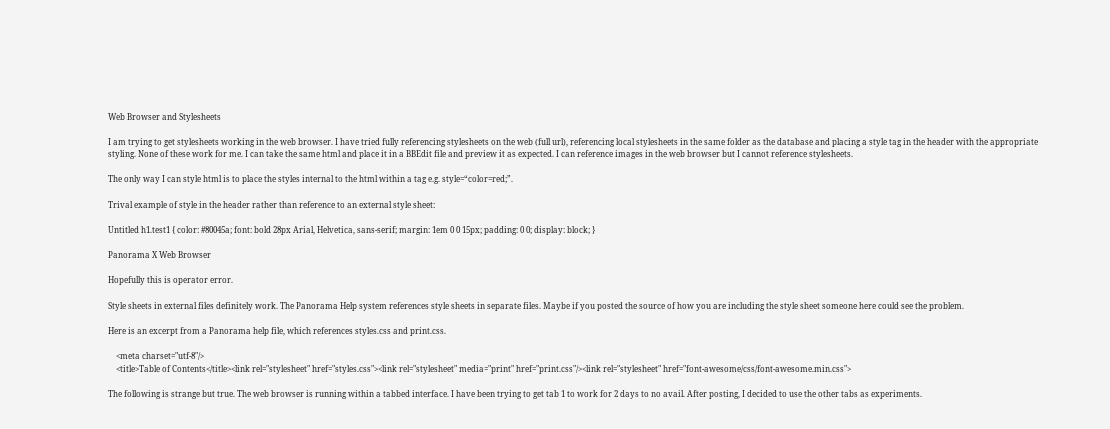Web Browser and Stylesheets

I am trying to get stylesheets working in the web browser. I have tried fully referencing stylesheets on the web (full url), referencing local stylesheets in the same folder as the database and placing a style tag in the header with the appropriate styling. None of these work for me. I can take the same html and place it in a BBEdit file and preview it as expected. I can reference images in the web browser but I cannot reference stylesheets.

The only way I can style html is to place the styles internal to the html within a tag e.g. style=“color=red;”.

Trival example of style in the header rather than reference to an external style sheet:

Untitled h1.test1 { color: #80045a; font: bold 28px Arial, Helvetica, sans-serif; margin: 1em 0 0 15px; padding: 0 0; display: block; }

Panorama X Web Browser

Hopefully this is operator error.

Style sheets in external files definitely work. The Panorama Help system references style sheets in separate files. Maybe if you posted the source of how you are including the style sheet someone here could see the problem.

Here is an excerpt from a Panorama help file, which references styles.css and print.css.

    <meta charset="utf-8"/>
    <title>Table of Contents</title><link rel="stylesheet" href="styles.css"><link rel="stylesheet" media="print" href="print.css"/><link rel="stylesheet" href="font-awesome/css/font-awesome.min.css">

The following is strange but true. The web browser is running within a tabbed interface. I have been trying to get tab 1 to work for 2 days to no avail. After posting, I decided to use the other tabs as experiments.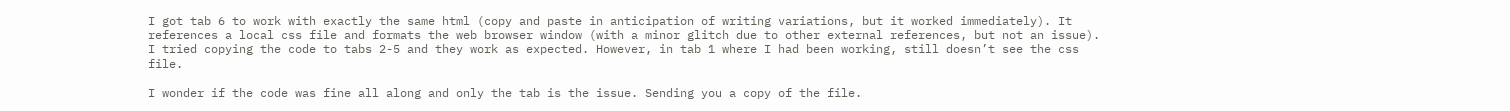I got tab 6 to work with exactly the same html (copy and paste in anticipation of writing variations, but it worked immediately). It references a local css file and formats the web browser window (with a minor glitch due to other external references, but not an issue). I tried copying the code to tabs 2-5 and they work as expected. However, in tab 1 where I had been working, still doesn’t see the css file.

I wonder if the code was fine all along and only the tab is the issue. Sending you a copy of the file.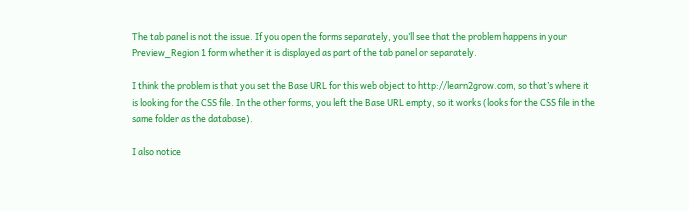The tab panel is not the issue. If you open the forms separately, you’ll see that the problem happens in your Preview_Region 1 form whether it is displayed as part of the tab panel or separately.

I think the problem is that you set the Base URL for this web object to http://learn2grow.com, so that’s where it is looking for the CSS file. In the other forms, you left the Base URL empty, so it works (looks for the CSS file in the same folder as the database).

I also notice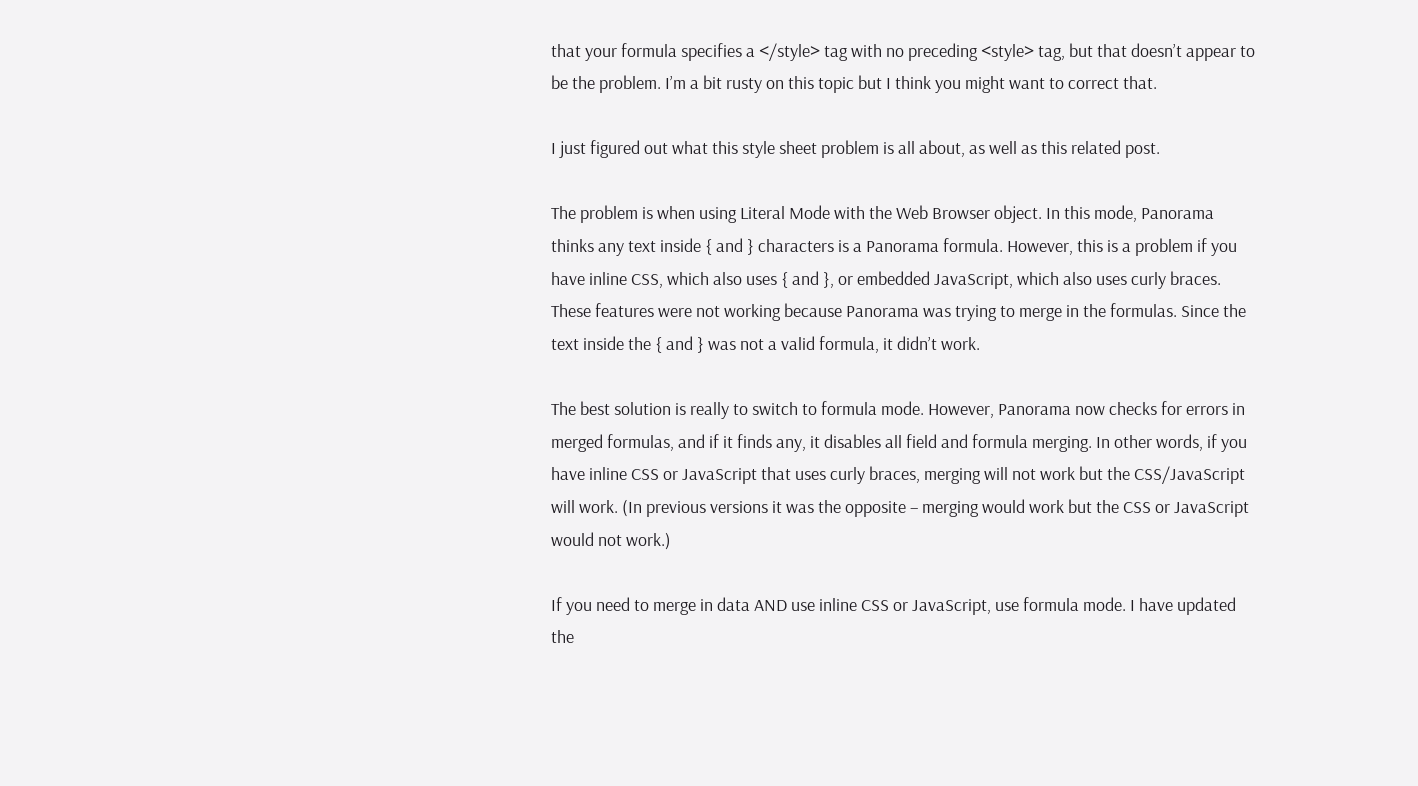that your formula specifies a </style> tag with no preceding <style> tag, but that doesn’t appear to be the problem. I’m a bit rusty on this topic but I think you might want to correct that.

I just figured out what this style sheet problem is all about, as well as this related post.

The problem is when using Literal Mode with the Web Browser object. In this mode, Panorama thinks any text inside { and } characters is a Panorama formula. However, this is a problem if you have inline CSS, which also uses { and }, or embedded JavaScript, which also uses curly braces. These features were not working because Panorama was trying to merge in the formulas. Since the text inside the { and } was not a valid formula, it didn’t work.

The best solution is really to switch to formula mode. However, Panorama now checks for errors in merged formulas, and if it finds any, it disables all field and formula merging. In other words, if you have inline CSS or JavaScript that uses curly braces, merging will not work but the CSS/JavaScript will work. (In previous versions it was the opposite – merging would work but the CSS or JavaScript would not work.)

If you need to merge in data AND use inline CSS or JavaScript, use formula mode. I have updated the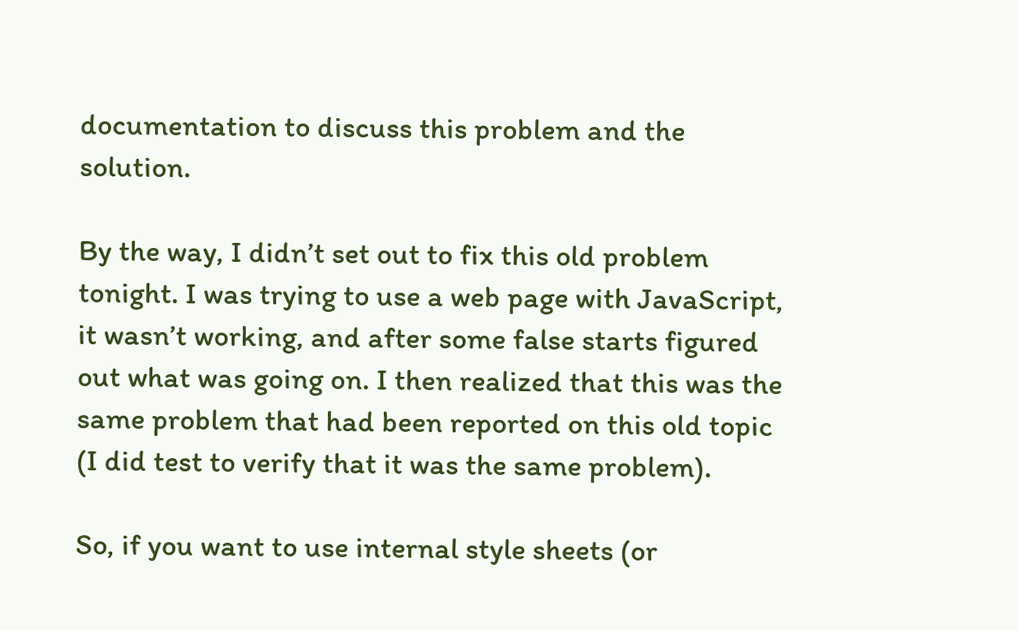documentation to discuss this problem and the solution.

By the way, I didn’t set out to fix this old problem tonight. I was trying to use a web page with JavaScript, it wasn’t working, and after some false starts figured out what was going on. I then realized that this was the same problem that had been reported on this old topic (I did test to verify that it was the same problem).

So, if you want to use internal style sheets (or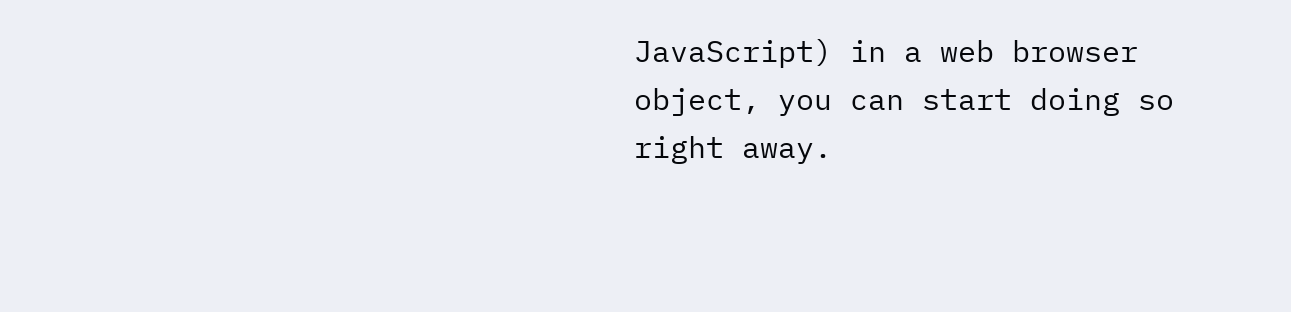JavaScript) in a web browser object, you can start doing so right away.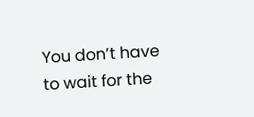You don’t have to wait for the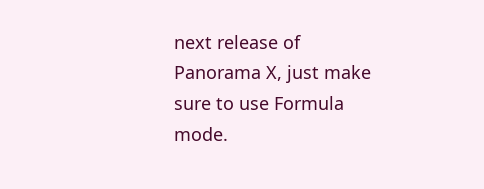next release of Panorama X, just make sure to use Formula mode.